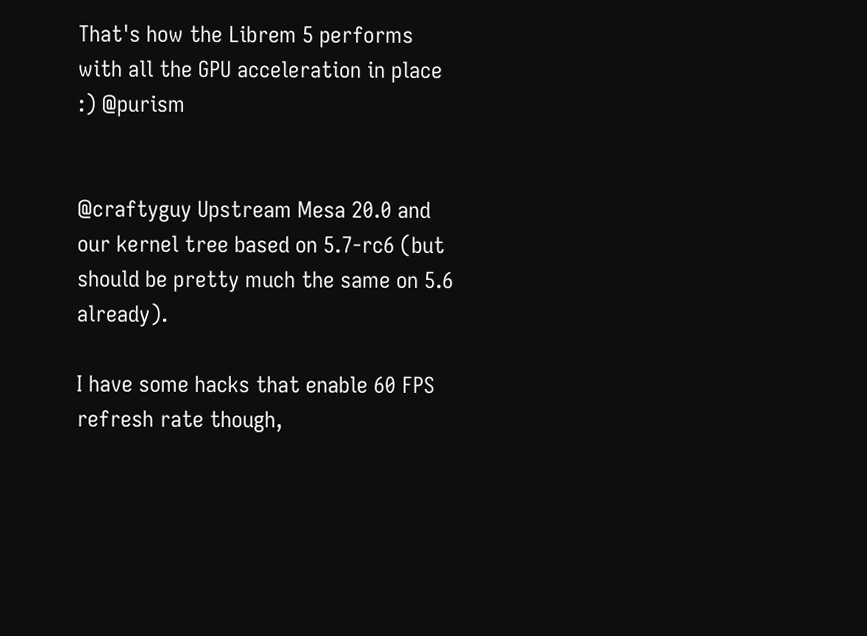That's how the Librem 5 performs with all the GPU acceleration in place :) @purism


@craftyguy Upstream Mesa 20.0 and our kernel tree based on 5.7-rc6 (but should be pretty much the same on 5.6 already).

I have some hacks that enable 60 FPS refresh rate though,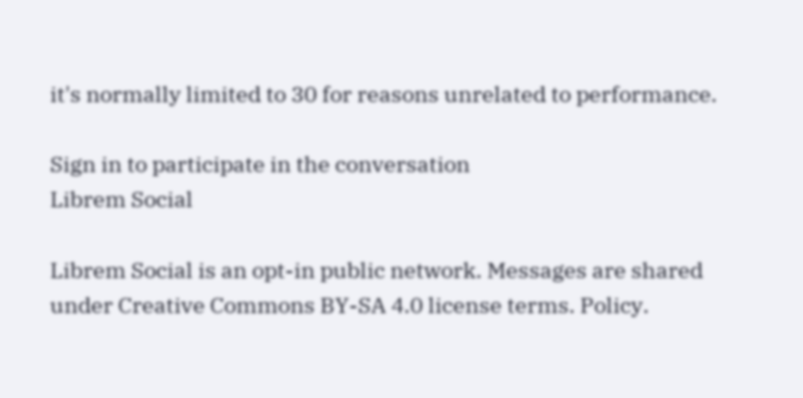it's normally limited to 30 for reasons unrelated to performance.

Sign in to participate in the conversation
Librem Social

Librem Social is an opt-in public network. Messages are shared under Creative Commons BY-SA 4.0 license terms. Policy.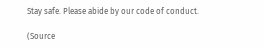Stay safe. Please abide by our code of conduct.

(Source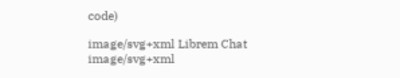code)

image/svg+xml Librem Chat image/svg+xml